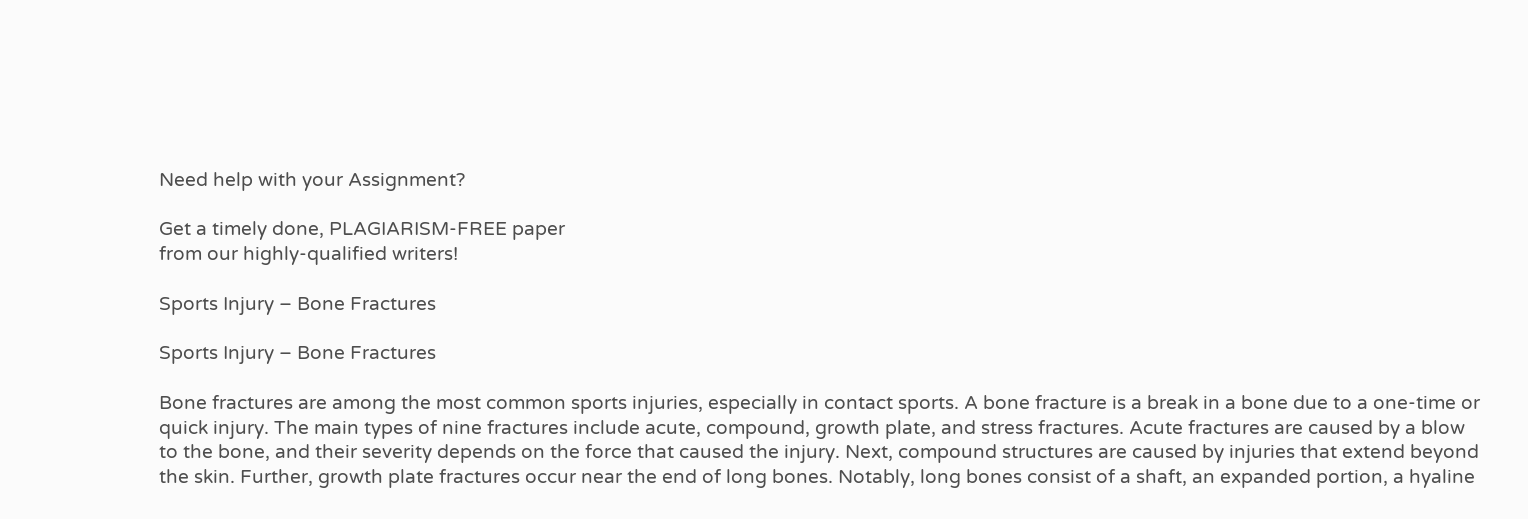Need help with your Assignment?

Get a timely done, PLAGIARISM-FREE paper
from our highly-qualified writers!

Sports Injury – Bone Fractures

Sports Injury – Bone Fractures

Bone fractures are among the most common sports injuries, especially in contact sports. A bone fracture is a break in a bone due to a one-time or quick injury. The main types of nine fractures include acute, compound, growth plate, and stress fractures. Acute fractures are caused by a blow to the bone, and their severity depends on the force that caused the injury. Next, compound structures are caused by injuries that extend beyond the skin. Further, growth plate fractures occur near the end of long bones. Notably, long bones consist of a shaft, an expanded portion, a hyaline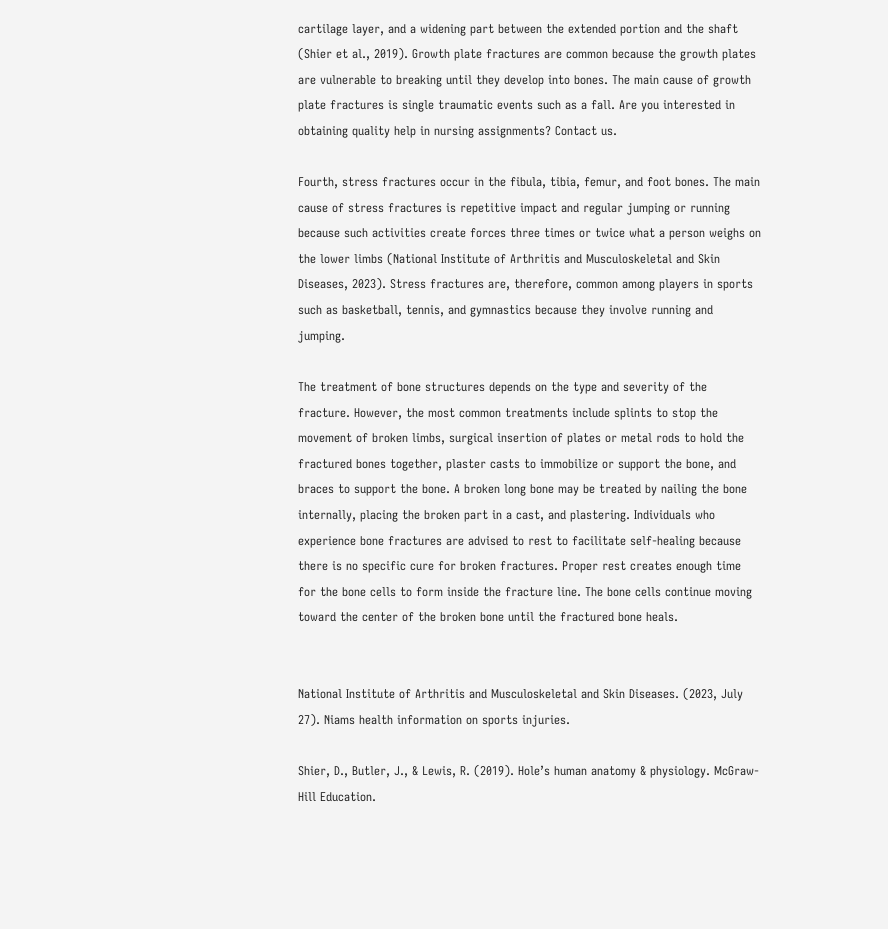cartilage layer, and a widening part between the extended portion and the shaft (Shier et al., 2019). Growth plate fractures are common because the growth plates are vulnerable to breaking until they develop into bones. The main cause of growth plate fractures is single traumatic events such as a fall. Are you interested in obtaining quality help in nursing assignments? Contact us.

Fourth, stress fractures occur in the fibula, tibia, femur, and foot bones. The main cause of stress fractures is repetitive impact and regular jumping or running because such activities create forces three times or twice what a person weighs on the lower limbs (National Institute of Arthritis and Musculoskeletal and Skin Diseases, 2023). Stress fractures are, therefore, common among players in sports such as basketball, tennis, and gymnastics because they involve running and jumping.

The treatment of bone structures depends on the type and severity of the fracture. However, the most common treatments include splints to stop the movement of broken limbs, surgical insertion of plates or metal rods to hold the fractured bones together, plaster casts to immobilize or support the bone, and braces to support the bone. A broken long bone may be treated by nailing the bone internally, placing the broken part in a cast, and plastering. Individuals who experience bone fractures are advised to rest to facilitate self-healing because there is no specific cure for broken fractures. Proper rest creates enough time for the bone cells to form inside the fracture line. The bone cells continue moving toward the center of the broken bone until the fractured bone heals.


National Institute of Arthritis and Musculoskeletal and Skin Diseases. (2023, July 27). Niams health information on sports injuries.

Shier, D., Butler, J., & Lewis, R. (2019). Hole’s human anatomy & physiology. McGraw-Hill Education.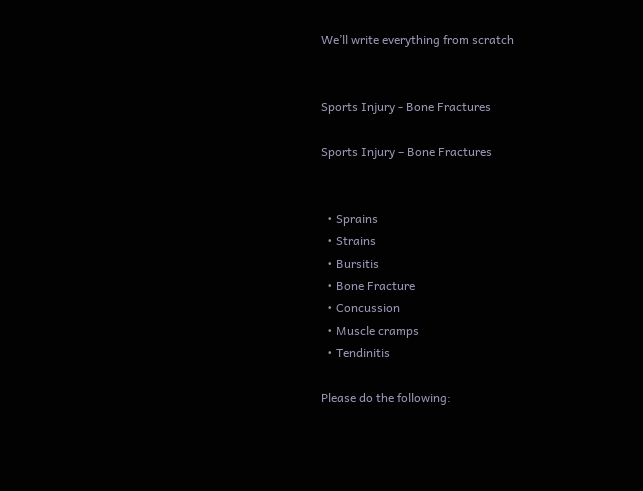We’ll write everything from scratch


Sports Injury - Bone Fractures

Sports Injury – Bone Fractures


  • Sprains
  • Strains
  • Bursitis
  • Bone Fracture
  • Concussion
  • Muscle cramps
  • Tendinitis

Please do the following: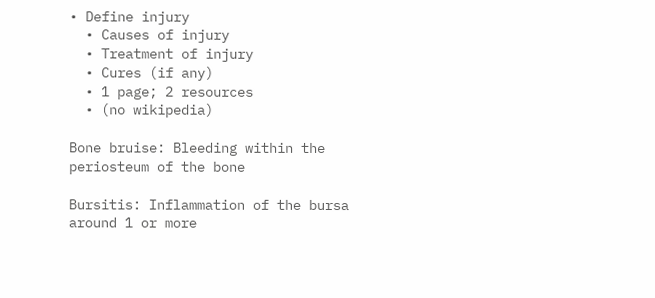• Define injury
  • Causes of injury
  • Treatment of injury
  • Cures (if any)
  • 1 page; 2 resources
  • (no wikipedia)

Bone bruise: Bleeding within the periosteum of the bone

Bursitis: Inflammation of the bursa around 1 or more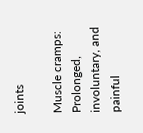joints

Muscle cramps: Prolonged, involuntary, and painful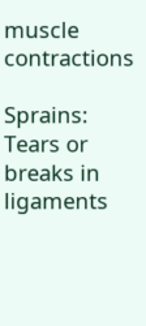muscle contractions

Sprains: Tears or breaks in ligaments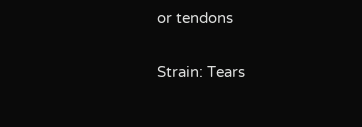or tendons

Strain: Tears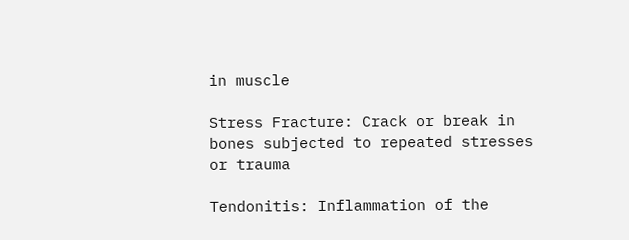in muscle

Stress Fracture: Crack or break in bones subjected to repeated stresses or trauma

Tendonitis: Inflammation of the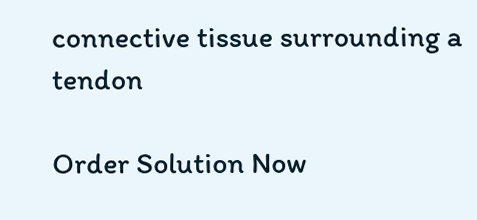connective tissue surrounding a tendon

Order Solution Now